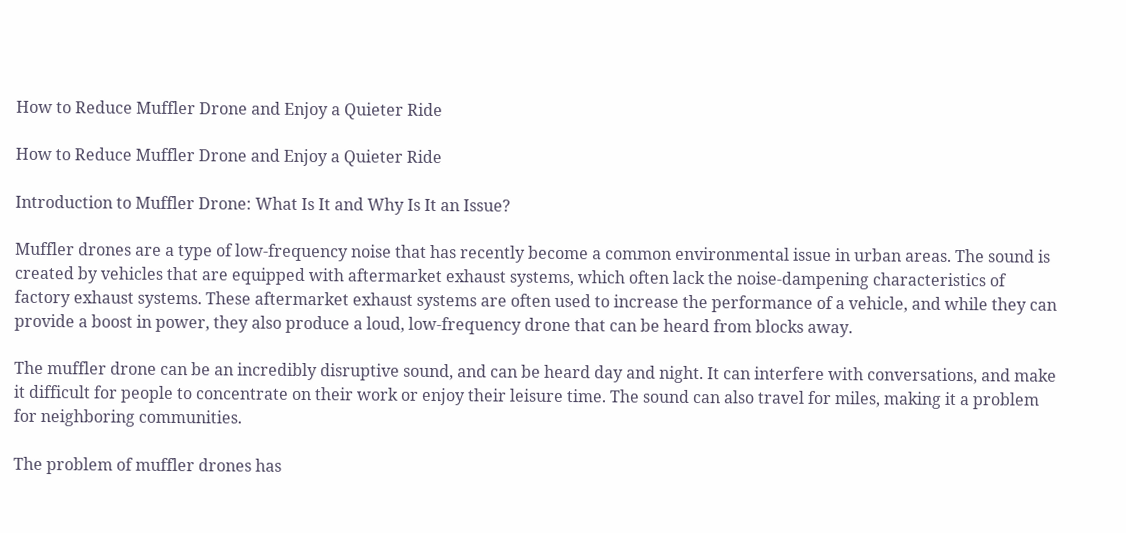How to Reduce Muffler Drone and Enjoy a Quieter Ride

How to Reduce Muffler Drone and Enjoy a Quieter Ride

Introduction to Muffler Drone: What Is It and Why Is It an Issue?

Muffler drones are a type of low-frequency noise that has recently become a common environmental issue in urban areas. The sound is created by vehicles that are equipped with aftermarket exhaust systems, which often lack the noise-dampening characteristics of factory exhaust systems. These aftermarket exhaust systems are often used to increase the performance of a vehicle, and while they can provide a boost in power, they also produce a loud, low-frequency drone that can be heard from blocks away.

The muffler drone can be an incredibly disruptive sound, and can be heard day and night. It can interfere with conversations, and make it difficult for people to concentrate on their work or enjoy their leisure time. The sound can also travel for miles, making it a problem for neighboring communities.

The problem of muffler drones has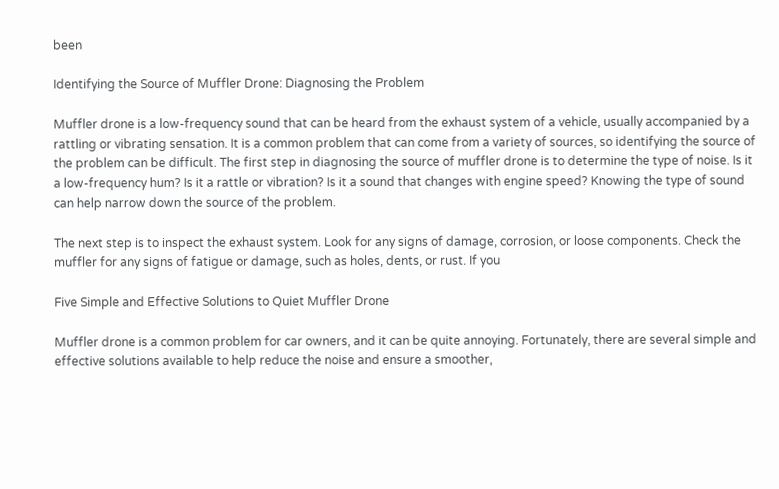been

Identifying the Source of Muffler Drone: Diagnosing the Problem

Muffler drone is a low-frequency sound that can be heard from the exhaust system of a vehicle, usually accompanied by a rattling or vibrating sensation. It is a common problem that can come from a variety of sources, so identifying the source of the problem can be difficult. The first step in diagnosing the source of muffler drone is to determine the type of noise. Is it a low-frequency hum? Is it a rattle or vibration? Is it a sound that changes with engine speed? Knowing the type of sound can help narrow down the source of the problem.

The next step is to inspect the exhaust system. Look for any signs of damage, corrosion, or loose components. Check the muffler for any signs of fatigue or damage, such as holes, dents, or rust. If you

Five Simple and Effective Solutions to Quiet Muffler Drone

Muffler drone is a common problem for car owners, and it can be quite annoying. Fortunately, there are several simple and effective solutions available to help reduce the noise and ensure a smoother,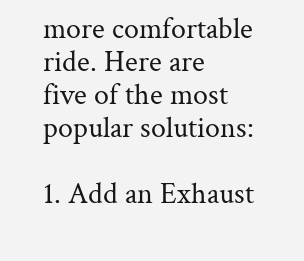more comfortable ride. Here are five of the most popular solutions:

1. Add an Exhaust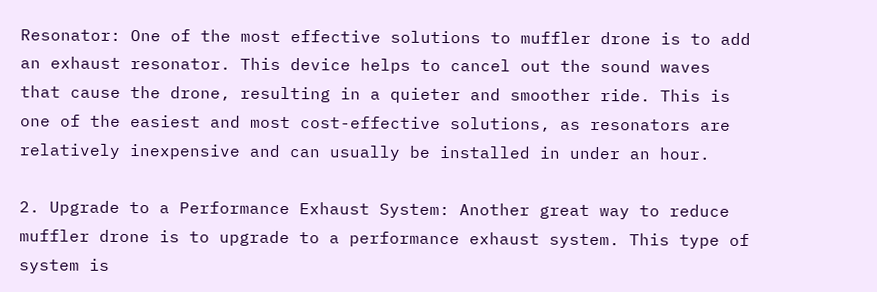Resonator: One of the most effective solutions to muffler drone is to add an exhaust resonator. This device helps to cancel out the sound waves that cause the drone, resulting in a quieter and smoother ride. This is one of the easiest and most cost-effective solutions, as resonators are relatively inexpensive and can usually be installed in under an hour.

2. Upgrade to a Performance Exhaust System: Another great way to reduce muffler drone is to upgrade to a performance exhaust system. This type of system is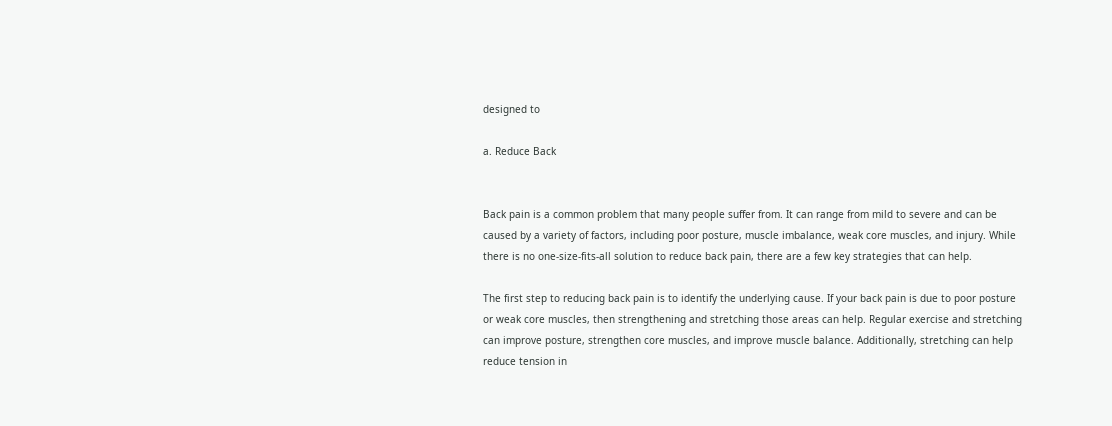designed to

a. Reduce Back


Back pain is a common problem that many people suffer from. It can range from mild to severe and can be caused by a variety of factors, including poor posture, muscle imbalance, weak core muscles, and injury. While there is no one-size-fits-all solution to reduce back pain, there are a few key strategies that can help.

The first step to reducing back pain is to identify the underlying cause. If your back pain is due to poor posture or weak core muscles, then strengthening and stretching those areas can help. Regular exercise and stretching can improve posture, strengthen core muscles, and improve muscle balance. Additionally, stretching can help reduce tension in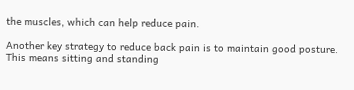the muscles, which can help reduce pain.

Another key strategy to reduce back pain is to maintain good posture. This means sitting and standing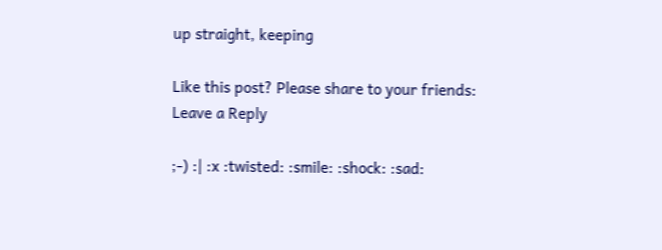up straight, keeping

Like this post? Please share to your friends:
Leave a Reply

;-) :| :x :twisted: :smile: :shock: :sad: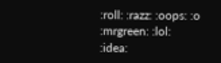:roll: :razz: :oops: :o :mrgreen: :lol: :idea: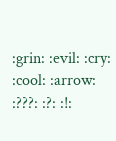:grin: :evil: :cry: :cool: :arrow: :???: :?: :!: